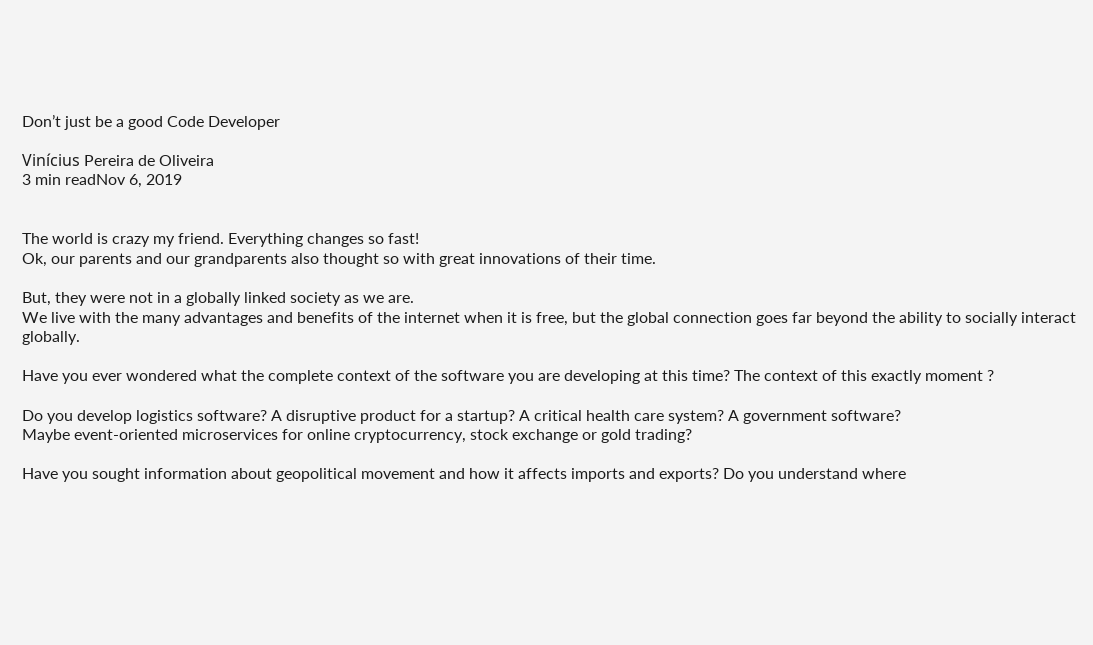Don’t just be a good Code Developer

Vinícius Pereira de Oliveira
3 min readNov 6, 2019


The world is crazy my friend. Everything changes so fast!
Ok, our parents and our grandparents also thought so with great innovations of their time.

But, they were not in a globally linked society as we are.
We live with the many advantages and benefits of the internet when it is free, but the global connection goes far beyond the ability to socially interact globally.

Have you ever wondered what the complete context of the software you are developing at this time? The context of this exactly moment ?

Do you develop logistics software? A disruptive product for a startup? A critical health care system? A government software?
Maybe event-oriented microservices for online cryptocurrency, stock exchange or gold trading?

Have you sought information about geopolitical movement and how it affects imports and exports? Do you understand where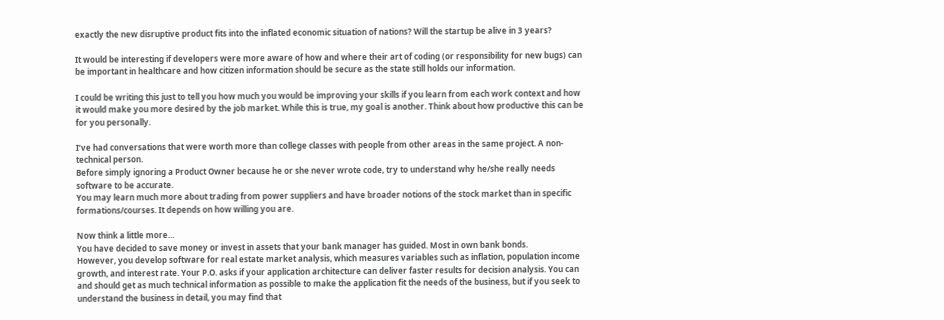exactly the new disruptive product fits into the inflated economic situation of nations? Will the startup be alive in 3 years?

It would be interesting if developers were more aware of how and where their art of coding (or responsibility for new bugs) can be important in healthcare and how citizen information should be secure as the state still holds our information.

I could be writing this just to tell you how much you would be improving your skills if you learn from each work context and how it would make you more desired by the job market. While this is true, my goal is another. Think about how productive this can be for you personally.

I’ve had conversations that were worth more than college classes with people from other areas in the same project. A non-technical person.
Before simply ignoring a Product Owner because he or she never wrote code, try to understand why he/she really needs software to be accurate.
You may learn much more about trading from power suppliers and have broader notions of the stock market than in specific formations/courses. It depends on how willing you are.

Now think a little more…
You have decided to save money or invest in assets that your bank manager has guided. Most in own bank bonds.
However, you develop software for real estate market analysis, which measures variables such as inflation, population income growth, and interest rate. Your P.O. asks if your application architecture can deliver faster results for decision analysis. You can and should get as much technical information as possible to make the application fit the needs of the business, but if you seek to understand the business in detail, you may find that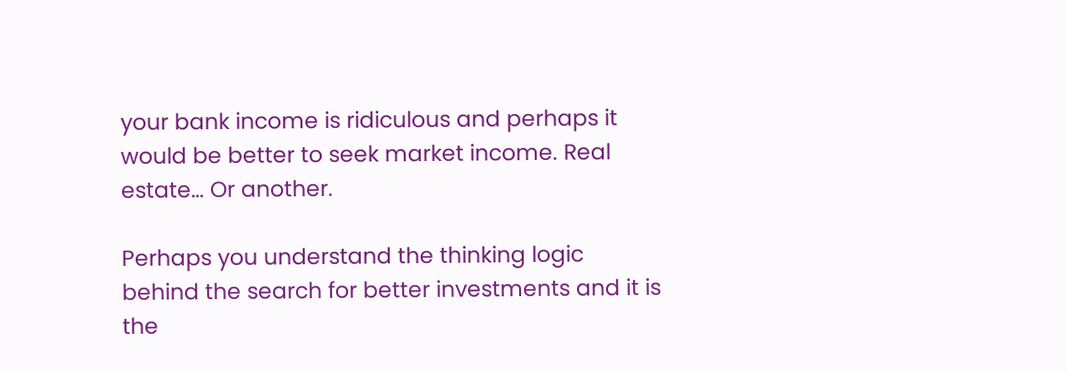your bank income is ridiculous and perhaps it would be better to seek market income. Real estate… Or another.

Perhaps you understand the thinking logic behind the search for better investments and it is the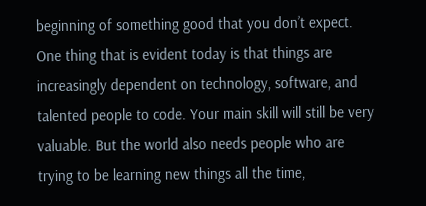beginning of something good that you don’t expect.
One thing that is evident today is that things are increasingly dependent on technology, software, and talented people to code. Your main skill will still be very valuable. But the world also needs people who are trying to be learning new things all the time,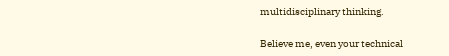multidisciplinary thinking.

Believe me, even your technical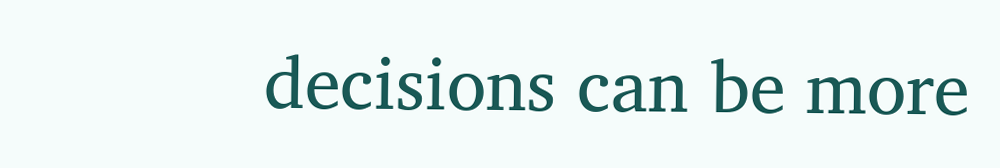decisions can be more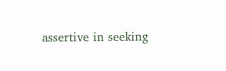assertive in seeking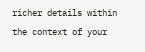richer details within the context of your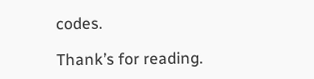codes.

Thank’s for reading.